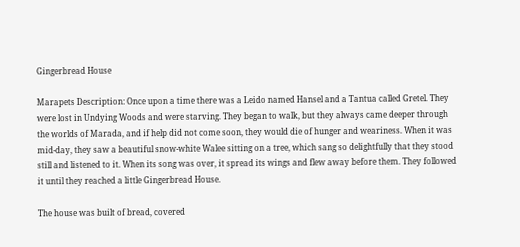Gingerbread House

Marapets Description: Once upon a time there was a Leido named Hansel and a Tantua called Gretel. They were lost in Undying Woods and were starving. They began to walk, but they always came deeper through the worlds of Marada, and if help did not come soon, they would die of hunger and weariness. When it was mid-day, they saw a beautiful snow-white Walee sitting on a tree, which sang so delightfully that they stood still and listened to it. When its song was over, it spread its wings and flew away before them. They followed it until they reached a little Gingerbread House.

The house was built of bread, covered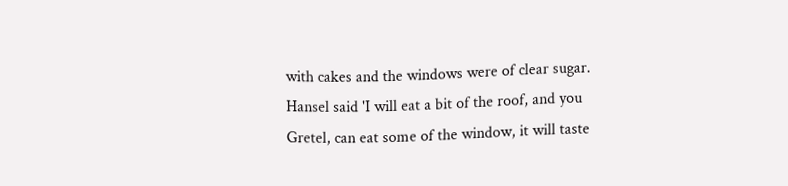with cakes and the windows were of clear sugar. Hansel said 'I will eat a bit of the roof, and you Gretel, can eat some of the window, it will taste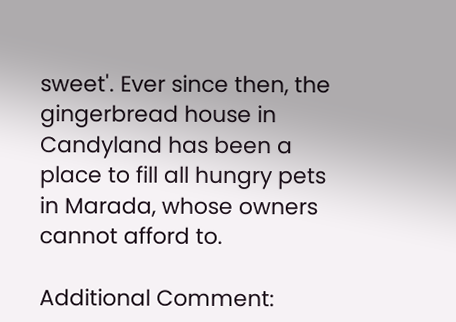sweet'. Ever since then, the gingerbread house in Candyland has been a place to fill all hungry pets in Marada, whose owners cannot afford to.

Additional Comment: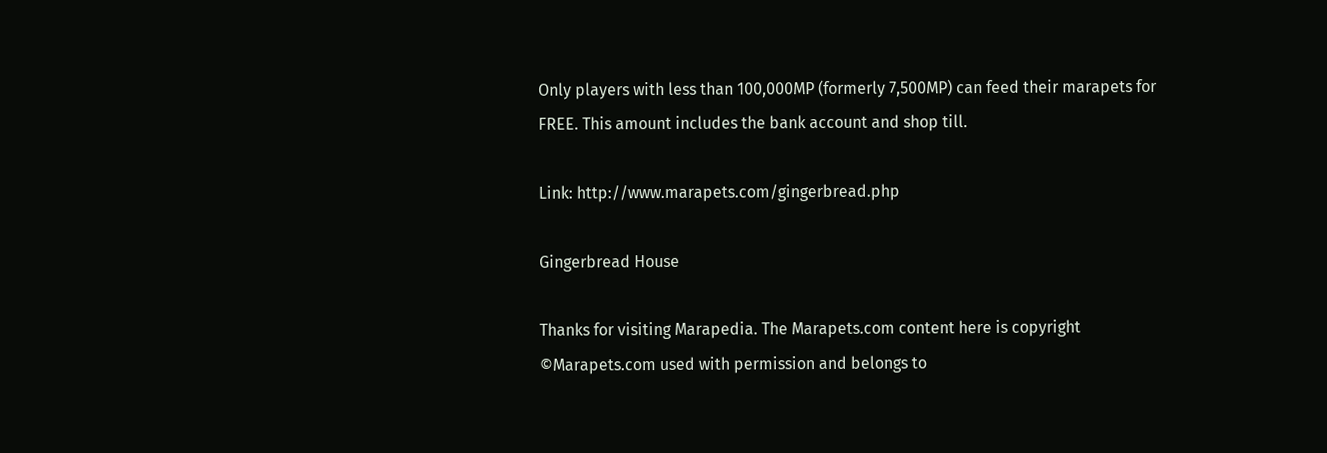Only players with less than 100,000MP (formerly 7,500MP) can feed their marapets for FREE. This amount includes the bank account and shop till.

Link: http://www.marapets.com/gingerbread.php

Gingerbread House

Thanks for visiting Marapedia. The Marapets.com content here is copyright ©Marapets.com used with permission and belongs to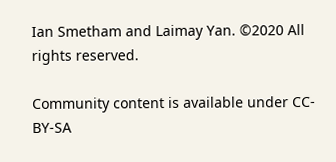Ian Smetham and Laimay Yan. ©2020 All rights reserved.

Community content is available under CC-BY-SA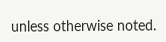unless otherwise noted.